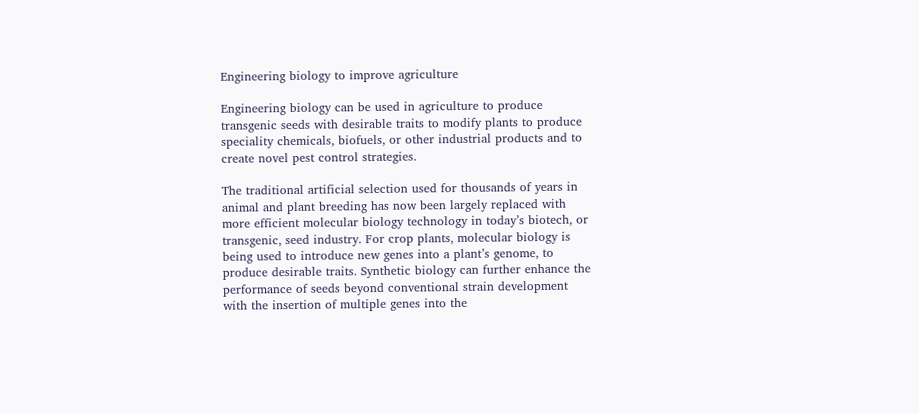Engineering biology to improve agriculture

Engineering biology can be used in agriculture to produce transgenic seeds with desirable traits to modify plants to produce speciality chemicals, biofuels, or other industrial products and to create novel pest control strategies.

The traditional artificial selection used for thousands of years in animal and plant breeding has now been largely replaced with more efficient molecular biology technology in today’s biotech, or transgenic, seed industry. For crop plants, molecular biology is being used to introduce new genes into a plant’s genome, to produce desirable traits. Synthetic biology can further enhance the performance of seeds beyond conventional strain development with the insertion of multiple genes into the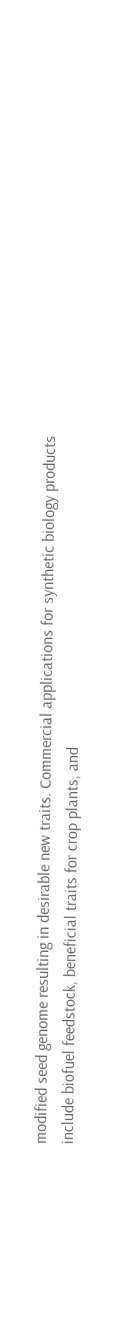modified seed genome resulting in desirable new traits. Commercial applications for synthetic biology products include biofuel feedstock, beneficial traits for crop plants, and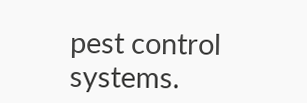pest control systems.